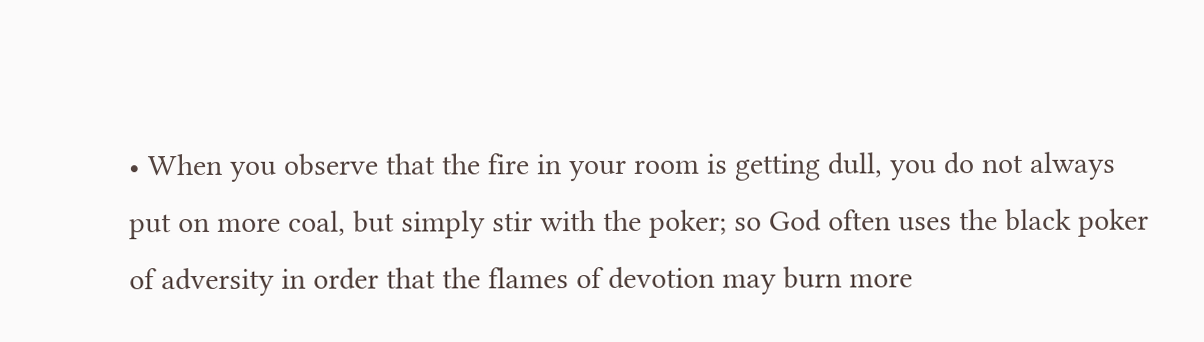• When you observe that the fire in your room is getting dull, you do not always put on more coal, but simply stir with the poker; so God often uses the black poker of adversity in order that the flames of devotion may burn more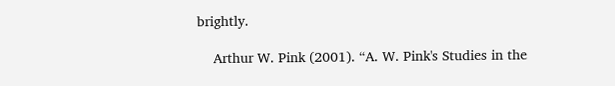brightly.

    Arthur W. Pink (2001). “A. W. Pink's Studies in the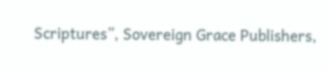Scriptures”, Sovereign Grace Publishers,